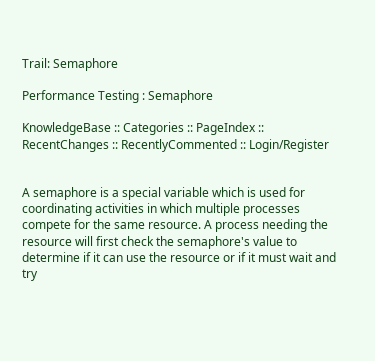Trail: Semaphore

Performance Testing : Semaphore

KnowledgeBase :: Categories :: PageIndex :: RecentChanges :: RecentlyCommented :: Login/Register


A semaphore is a special variable which is used for coordinating activities in which multiple processes compete for the same resource. A process needing the resource will first check the semaphore's value to determine if it can use the resource or if it must wait and try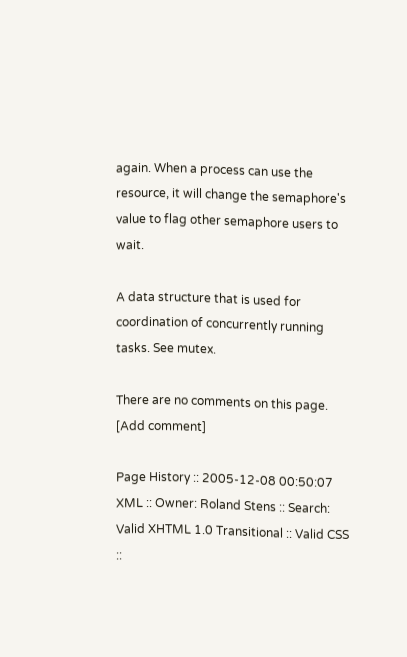again. When a process can use the resource, it will change the semaphore's value to flag other semaphore users to wait.

A data structure that is used for coordination of concurrently running tasks. See mutex.

There are no comments on this page. [Add comment]

Page History :: 2005-12-08 00:50:07 XML :: Owner: Roland Stens :: Search:
Valid XHTML 1.0 Transitional :: Valid CSS ::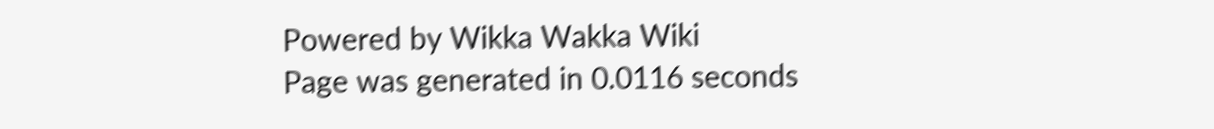Powered by Wikka Wakka Wiki
Page was generated in 0.0116 seconds